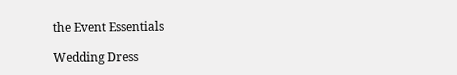the Event Essentials

Wedding Dress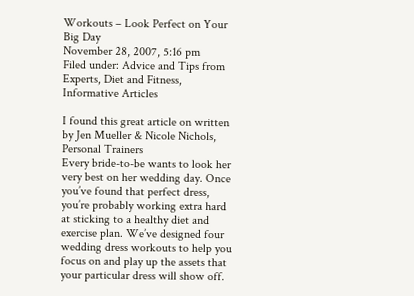Workouts – Look Perfect on Your Big Day
November 28, 2007, 5:16 pm
Filed under: Advice and Tips from Experts, Diet and Fitness, Informative Articles

I found this great article on written by Jen Mueller & Nicole Nichols, Personal Trainers
Every bride-to-be wants to look her very best on her wedding day. Once you’ve found that perfect dress, you’re probably working extra hard at sticking to a healthy diet and exercise plan. We’ve designed four wedding dress workouts to help you focus on and play up the assets that your particular dress will show off.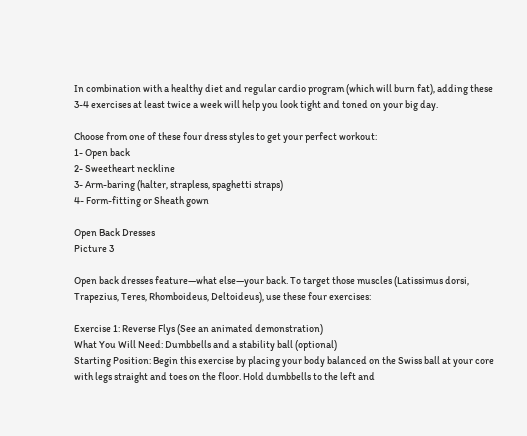In combination with a healthy diet and regular cardio program (which will burn fat), adding these 3-4 exercises at least twice a week will help you look tight and toned on your big day.

Choose from one of these four dress styles to get your perfect workout:
1- Open back
2- Sweetheart neckline
3- Arm-baring (halter, strapless, spaghetti straps)
4- Form-fitting or Sheath gown

Open Back Dresses
Picture 3

Open back dresses feature—what else—your back. To target those muscles (Latissimus dorsi, Trapezius, Teres, Rhomboideus, Deltoideus), use these four exercises:

Exercise 1: Reverse Flys (See an animated demonstration)
What You Will Need: Dumbbells and a stability ball (optional)
Starting Position: Begin this exercise by placing your body balanced on the Swiss ball at your core with legs straight and toes on the floor. Hold dumbbells to the left and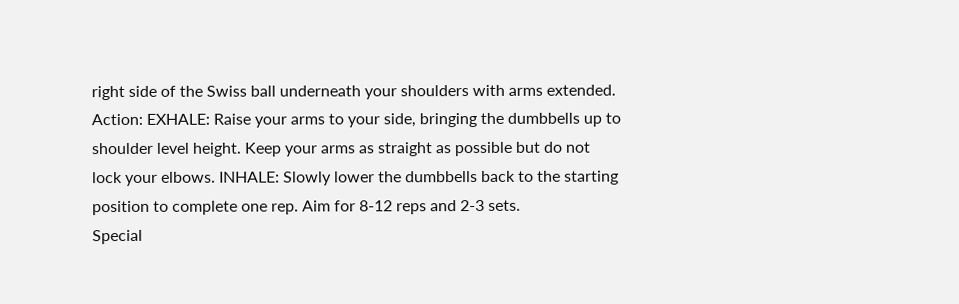right side of the Swiss ball underneath your shoulders with arms extended.
Action: EXHALE: Raise your arms to your side, bringing the dumbbells up to shoulder level height. Keep your arms as straight as possible but do not lock your elbows. INHALE: Slowly lower the dumbbells back to the starting position to complete one rep. Aim for 8-12 reps and 2-3 sets.
Special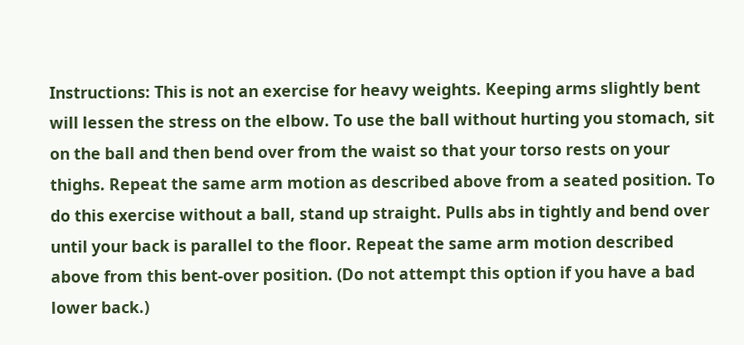Instructions: This is not an exercise for heavy weights. Keeping arms slightly bent will lessen the stress on the elbow. To use the ball without hurting you stomach, sit on the ball and then bend over from the waist so that your torso rests on your thighs. Repeat the same arm motion as described above from a seated position. To do this exercise without a ball, stand up straight. Pulls abs in tightly and bend over until your back is parallel to the floor. Repeat the same arm motion described above from this bent-over position. (Do not attempt this option if you have a bad lower back.)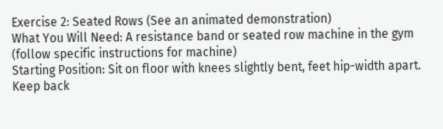Exercise 2: Seated Rows (See an animated demonstration)
What You Will Need: A resistance band or seated row machine in the gym (follow specific instructions for machine)
Starting Position: Sit on floor with knees slightly bent, feet hip-width apart. Keep back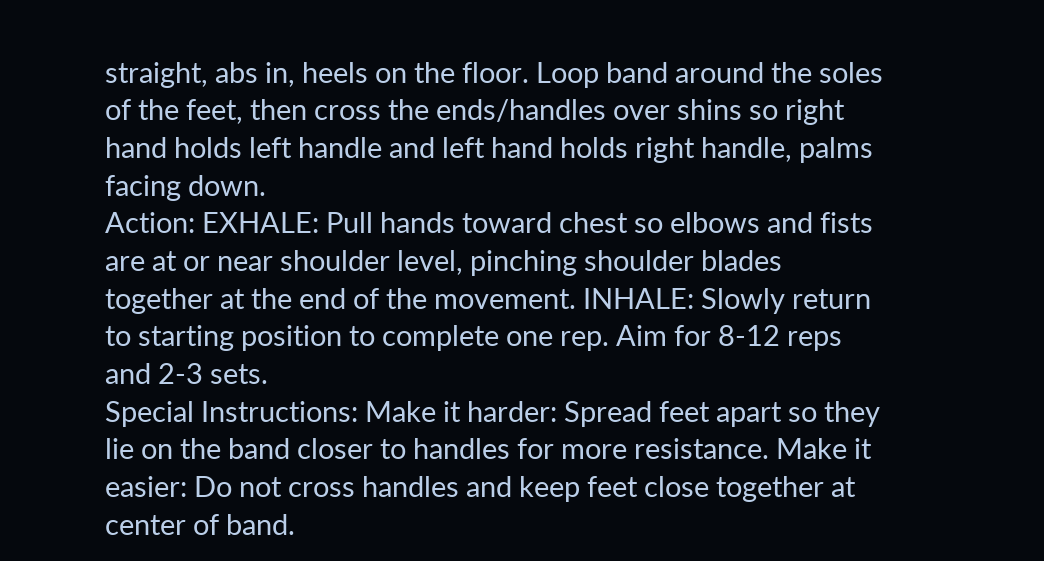straight, abs in, heels on the floor. Loop band around the soles of the feet, then cross the ends/handles over shins so right hand holds left handle and left hand holds right handle, palms facing down.
Action: EXHALE: Pull hands toward chest so elbows and fists are at or near shoulder level, pinching shoulder blades together at the end of the movement. INHALE: Slowly return to starting position to complete one rep. Aim for 8-12 reps and 2-3 sets.
Special Instructions: Make it harder: Spread feet apart so they lie on the band closer to handles for more resistance. Make it easier: Do not cross handles and keep feet close together at center of band.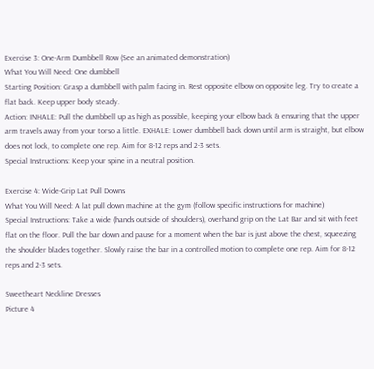Exercise 3: One-Arm Dumbbell Row (See an animated demonstration)
What You Will Need: One dumbbell
Starting Position: Grasp a dumbbell with palm facing in. Rest opposite elbow on opposite leg. Try to create a flat back. Keep upper body steady.
Action: INHALE: Pull the dumbbell up as high as possible, keeping your elbow back & ensuring that the upper arm travels away from your torso a little. EXHALE: Lower dumbbell back down until arm is straight, but elbow does not lock, to complete one rep. Aim for 8-12 reps and 2-3 sets.
Special Instructions: Keep your spine in a neutral position.

Exercise 4: Wide-Grip Lat Pull Downs
What You Will Need: A lat pull down machine at the gym (follow specific instructions for machine)
Special Instructions: Take a wide (hands outside of shoulders), overhand grip on the Lat Bar and sit with feet flat on the floor. Pull the bar down and pause for a moment when the bar is just above the chest, squeezing the shoulder blades together. Slowly raise the bar in a controlled motion to complete one rep. Aim for 8-12 reps and 2-3 sets.

Sweetheart Neckline Dresses
Picture 4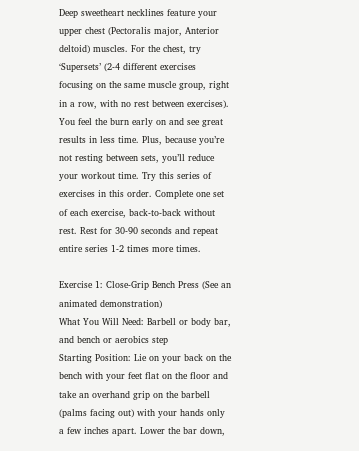Deep sweetheart necklines feature your upper chest (Pectoralis major, Anterior deltoid) muscles. For the chest, try ‘Supersets’ (2-4 different exercises focusing on the same muscle group, right in a row, with no rest between exercises). You feel the burn early on and see great results in less time. Plus, because you’re not resting between sets, you’ll reduce your workout time. Try this series of exercises in this order. Complete one set of each exercise, back-to-back without rest. Rest for 30-90 seconds and repeat entire series 1-2 times more times.

Exercise 1: Close-Grip Bench Press (See an animated demonstration)
What You Will Need: Barbell or body bar, and bench or aerobics step
Starting Position: Lie on your back on the bench with your feet flat on the floor and take an overhand grip on the barbell (palms facing out) with your hands only a few inches apart. Lower the bar down,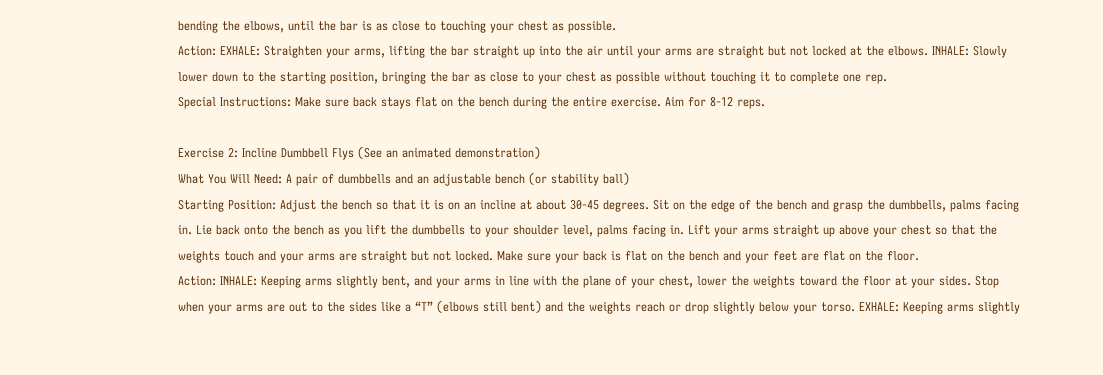bending the elbows, until the bar is as close to touching your chest as possible.
Action: EXHALE: Straighten your arms, lifting the bar straight up into the air until your arms are straight but not locked at the elbows. INHALE: Slowly lower down to the starting position, bringing the bar as close to your chest as possible without touching it to complete one rep.
Special Instructions: Make sure back stays flat on the bench during the entire exercise. Aim for 8-12 reps.

Exercise 2: Incline Dumbbell Flys (See an animated demonstration)
What You Will Need: A pair of dumbbells and an adjustable bench (or stability ball)
Starting Position: Adjust the bench so that it is on an incline at about 30-45 degrees. Sit on the edge of the bench and grasp the dumbbells, palms facing in. Lie back onto the bench as you lift the dumbbells to your shoulder level, palms facing in. Lift your arms straight up above your chest so that the weights touch and your arms are straight but not locked. Make sure your back is flat on the bench and your feet are flat on the floor.
Action: INHALE: Keeping arms slightly bent, and your arms in line with the plane of your chest, lower the weights toward the floor at your sides. Stop when your arms are out to the sides like a “T” (elbows still bent) and the weights reach or drop slightly below your torso. EXHALE: Keeping arms slightly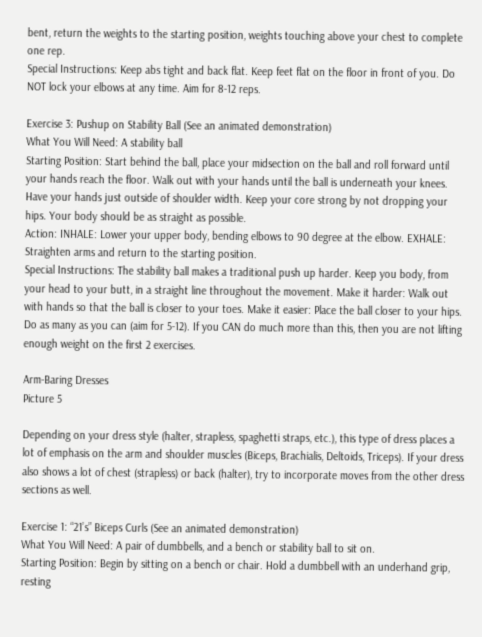bent, return the weights to the starting position, weights touching above your chest to complete one rep.
Special Instructions: Keep abs tight and back flat. Keep feet flat on the floor in front of you. Do NOT lock your elbows at any time. Aim for 8-12 reps.

Exercise 3: Pushup on Stability Ball (See an animated demonstration)
What You Will Need: A stability ball
Starting Position: Start behind the ball, place your midsection on the ball and roll forward until your hands reach the floor. Walk out with your hands until the ball is underneath your knees. Have your hands just outside of shoulder width. Keep your core strong by not dropping your hips. Your body should be as straight as possible.
Action: INHALE: Lower your upper body, bending elbows to 90 degree at the elbow. EXHALE: Straighten arms and return to the starting position.
Special Instructions: The stability ball makes a traditional push up harder. Keep you body, from your head to your butt, in a straight line throughout the movement. Make it harder: Walk out with hands so that the ball is closer to your toes. Make it easier: Place the ball closer to your hips. Do as many as you can (aim for 5-12). If you CAN do much more than this, then you are not lifting enough weight on the first 2 exercises.

Arm-Baring Dresses
Picture 5

Depending on your dress style (halter, strapless, spaghetti straps, etc.), this type of dress places a lot of emphasis on the arm and shoulder muscles (Biceps, Brachialis, Deltoids, Triceps). If your dress also shows a lot of chest (strapless) or back (halter), try to incorporate moves from the other dress sections as well.

Exercise 1: “21’s” Biceps Curls (See an animated demonstration)
What You Will Need: A pair of dumbbells, and a bench or stability ball to sit on.
Starting Position: Begin by sitting on a bench or chair. Hold a dumbbell with an underhand grip, resting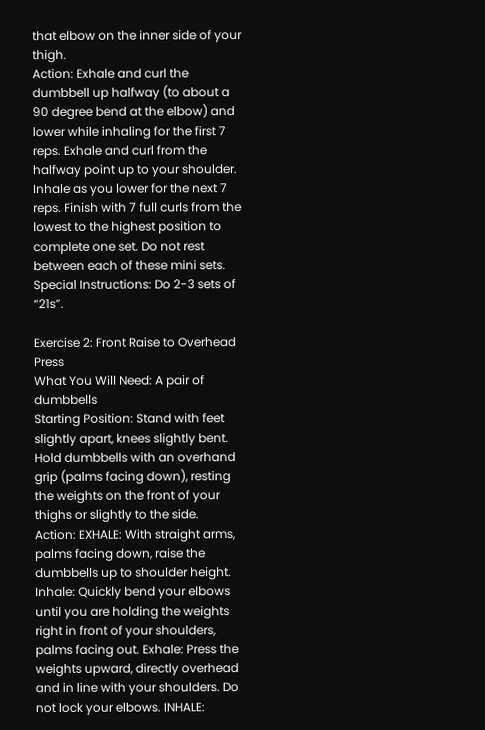that elbow on the inner side of your thigh.
Action: Exhale and curl the dumbbell up halfway (to about a 90 degree bend at the elbow) and lower while inhaling for the first 7 reps. Exhale and curl from the halfway point up to your shoulder. Inhale as you lower for the next 7 reps. Finish with 7 full curls from the lowest to the highest position to complete one set. Do not rest between each of these mini sets.
Special Instructions: Do 2-3 sets of “21s”.

Exercise 2: Front Raise to Overhead Press
What You Will Need: A pair of dumbbells
Starting Position: Stand with feet slightly apart, knees slightly bent. Hold dumbbells with an overhand grip (palms facing down), resting the weights on the front of your thighs or slightly to the side.
Action: EXHALE: With straight arms, palms facing down, raise the dumbbells up to shoulder height. Inhale: Quickly bend your elbows until you are holding the weights right in front of your shoulders, palms facing out. Exhale: Press the weights upward, directly overhead and in line with your shoulders. Do not lock your elbows. INHALE: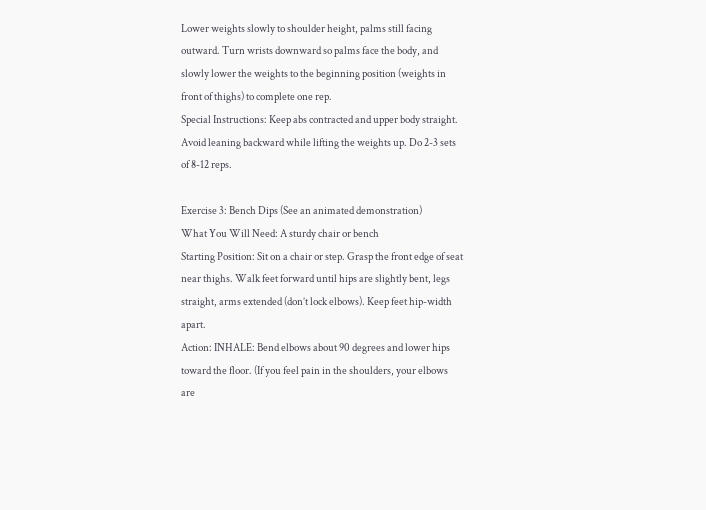Lower weights slowly to shoulder height, palms still facing outward. Turn wrists downward so palms face the body, and slowly lower the weights to the beginning position (weights in front of thighs) to complete one rep.
Special Instructions: Keep abs contracted and upper body straight. Avoid leaning backward while lifting the weights up. Do 2-3 sets of 8-12 reps.

Exercise 3: Bench Dips (See an animated demonstration)
What You Will Need: A sturdy chair or bench
Starting Position: Sit on a chair or step. Grasp the front edge of seat near thighs. Walk feet forward until hips are slightly bent, legs straight, arms extended (don’t lock elbows). Keep feet hip-width apart.
Action: INHALE: Bend elbows about 90 degrees and lower hips toward the floor. (If you feel pain in the shoulders, your elbows are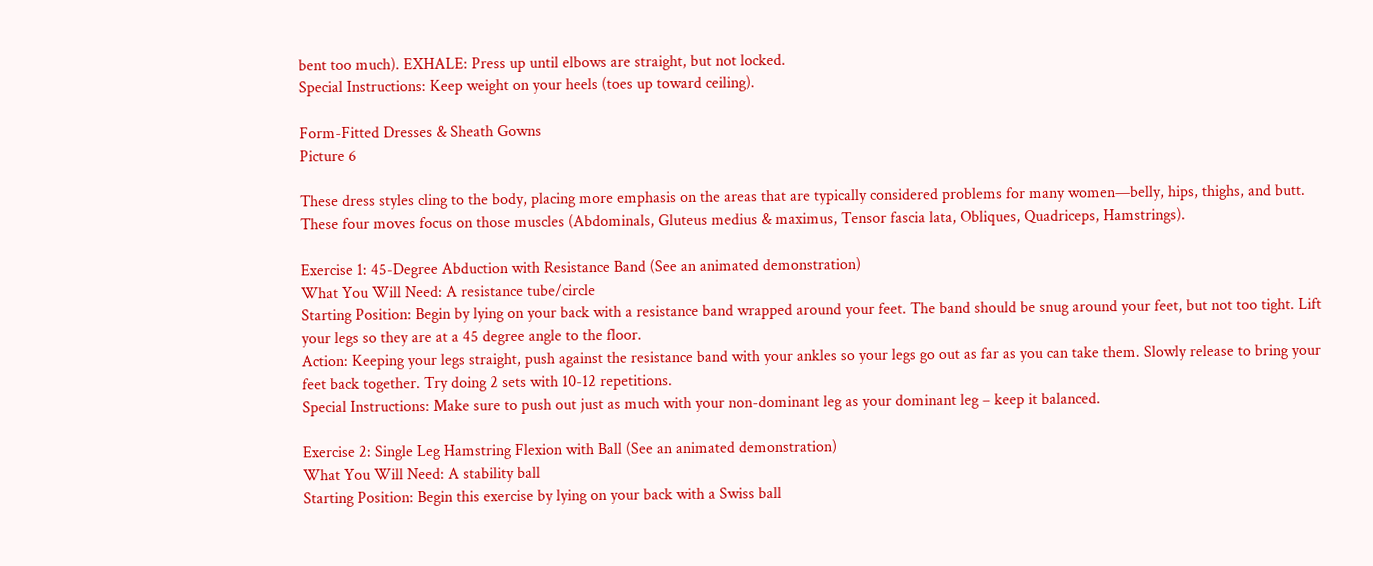bent too much). EXHALE: Press up until elbows are straight, but not locked.
Special Instructions: Keep weight on your heels (toes up toward ceiling).

Form-Fitted Dresses & Sheath Gowns
Picture 6

These dress styles cling to the body, placing more emphasis on the areas that are typically considered problems for many women—belly, hips, thighs, and butt. These four moves focus on those muscles (Abdominals, Gluteus medius & maximus, Tensor fascia lata, Obliques, Quadriceps, Hamstrings).

Exercise 1: 45-Degree Abduction with Resistance Band (See an animated demonstration)
What You Will Need: A resistance tube/circle
Starting Position: Begin by lying on your back with a resistance band wrapped around your feet. The band should be snug around your feet, but not too tight. Lift your legs so they are at a 45 degree angle to the floor.
Action: Keeping your legs straight, push against the resistance band with your ankles so your legs go out as far as you can take them. Slowly release to bring your feet back together. Try doing 2 sets with 10-12 repetitions.
Special Instructions: Make sure to push out just as much with your non-dominant leg as your dominant leg – keep it balanced.

Exercise 2: Single Leg Hamstring Flexion with Ball (See an animated demonstration)
What You Will Need: A stability ball
Starting Position: Begin this exercise by lying on your back with a Swiss ball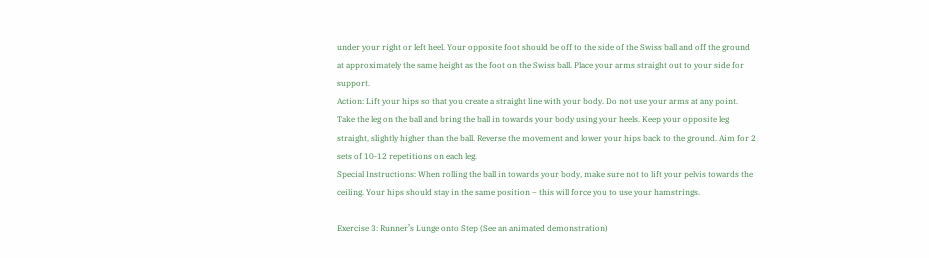under your right or left heel. Your opposite foot should be off to the side of the Swiss ball and off the ground at approximately the same height as the foot on the Swiss ball. Place your arms straight out to your side for support.
Action: Lift your hips so that you create a straight line with your body. Do not use your arms at any point. Take the leg on the ball and bring the ball in towards your body using your heels. Keep your opposite leg straight, slightly higher than the ball. Reverse the movement and lower your hips back to the ground. Aim for 2 sets of 10-12 repetitions on each leg.
Special Instructions: When rolling the ball in towards your body, make sure not to lift your pelvis towards the ceiling. Your hips should stay in the same position – this will force you to use your hamstrings.

Exercise 3: Runner’s Lunge onto Step (See an animated demonstration)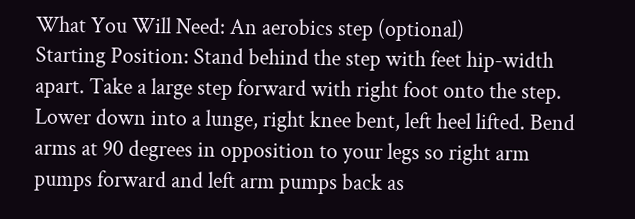What You Will Need: An aerobics step (optional)
Starting Position: Stand behind the step with feet hip-width apart. Take a large step forward with right foot onto the step. Lower down into a lunge, right knee bent, left heel lifted. Bend arms at 90 degrees in opposition to your legs so right arm pumps forward and left arm pumps back as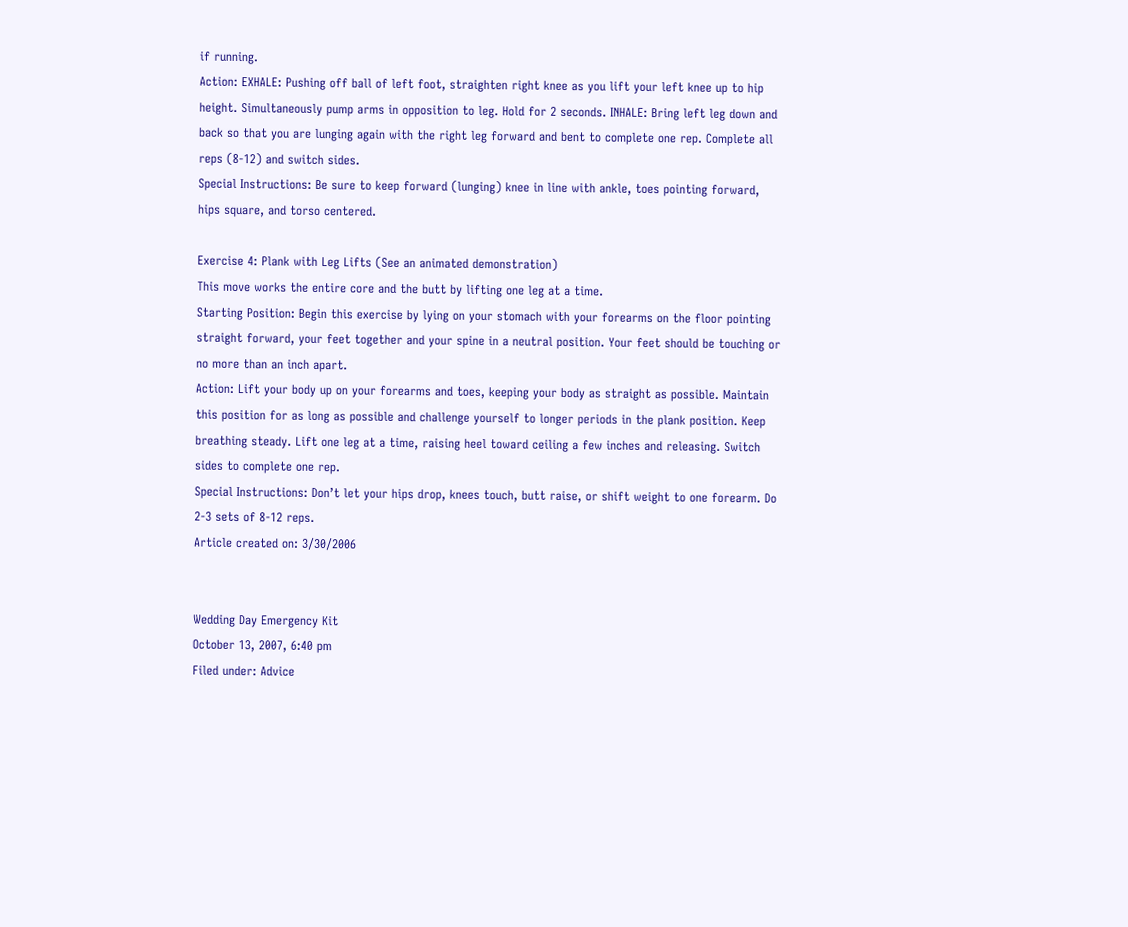if running.
Action: EXHALE: Pushing off ball of left foot, straighten right knee as you lift your left knee up to hip height. Simultaneously pump arms in opposition to leg. Hold for 2 seconds. INHALE: Bring left leg down and back so that you are lunging again with the right leg forward and bent to complete one rep. Complete all reps (8-12) and switch sides.
Special Instructions: Be sure to keep forward (lunging) knee in line with ankle, toes pointing forward, hips square, and torso centered.

Exercise 4: Plank with Leg Lifts (See an animated demonstration)
This move works the entire core and the butt by lifting one leg at a time.
Starting Position: Begin this exercise by lying on your stomach with your forearms on the floor pointing straight forward, your feet together and your spine in a neutral position. Your feet should be touching or no more than an inch apart.
Action: Lift your body up on your forearms and toes, keeping your body as straight as possible. Maintain this position for as long as possible and challenge yourself to longer periods in the plank position. Keep breathing steady. Lift one leg at a time, raising heel toward ceiling a few inches and releasing. Switch sides to complete one rep.
Special Instructions: Don’t let your hips drop, knees touch, butt raise, or shift weight to one forearm. Do 2-3 sets of 8-12 reps.
Article created on: 3/30/2006


Wedding Day Emergency Kit
October 13, 2007, 6:40 pm
Filed under: Advice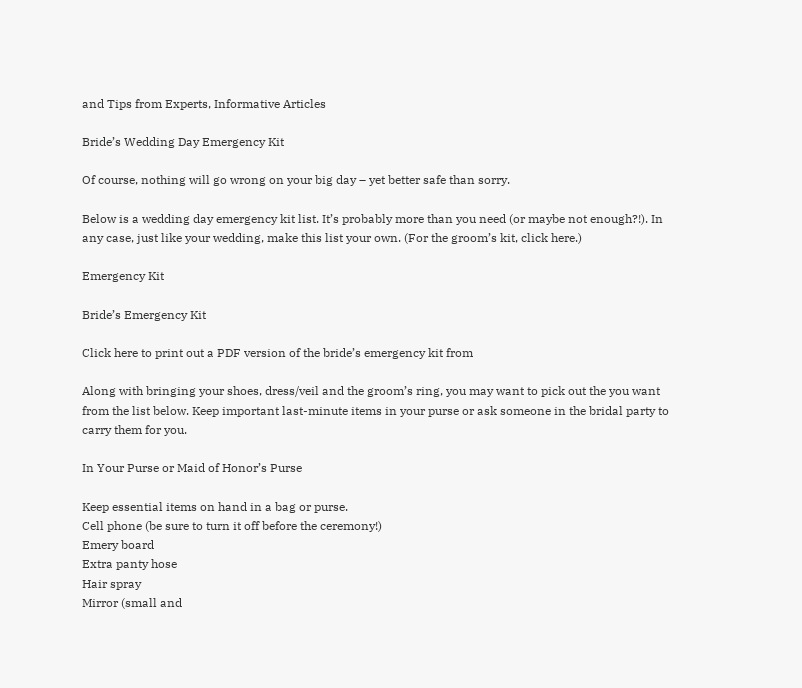and Tips from Experts, Informative Articles

Bride’s Wedding Day Emergency Kit

Of course, nothing will go wrong on your big day – yet better safe than sorry.

Below is a wedding day emergency kit list. It’s probably more than you need (or maybe not enough?!). In any case, just like your wedding, make this list your own. (For the groom’s kit, click here.)

Emergency Kit

Bride’s Emergency Kit

Click here to print out a PDF version of the bride’s emergency kit from

Along with bringing your shoes, dress/veil and the groom’s ring, you may want to pick out the you want from the list below. Keep important last-minute items in your purse or ask someone in the bridal party to carry them for you.

In Your Purse or Maid of Honor’s Purse

Keep essential items on hand in a bag or purse.
Cell phone (be sure to turn it off before the ceremony!)
Emery board
Extra panty hose
Hair spray
Mirror (small and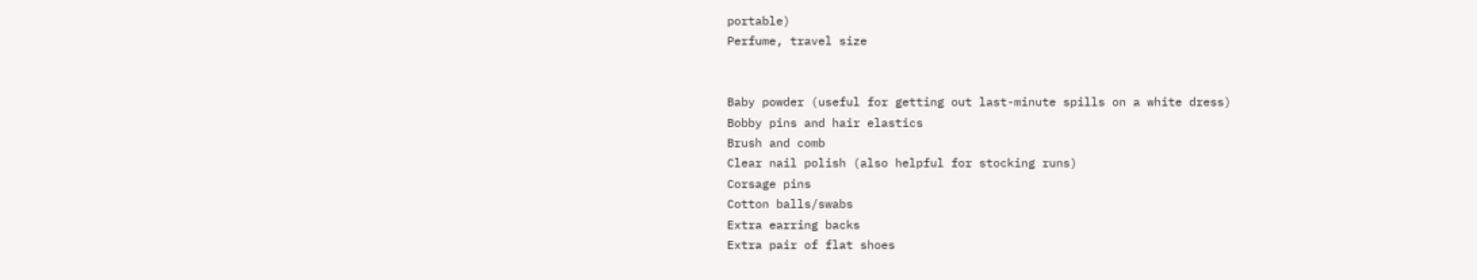portable)
Perfume, travel size


Baby powder (useful for getting out last-minute spills on a white dress)
Bobby pins and hair elastics
Brush and comb
Clear nail polish (also helpful for stocking runs)
Corsage pins
Cotton balls/swabs
Extra earring backs
Extra pair of flat shoes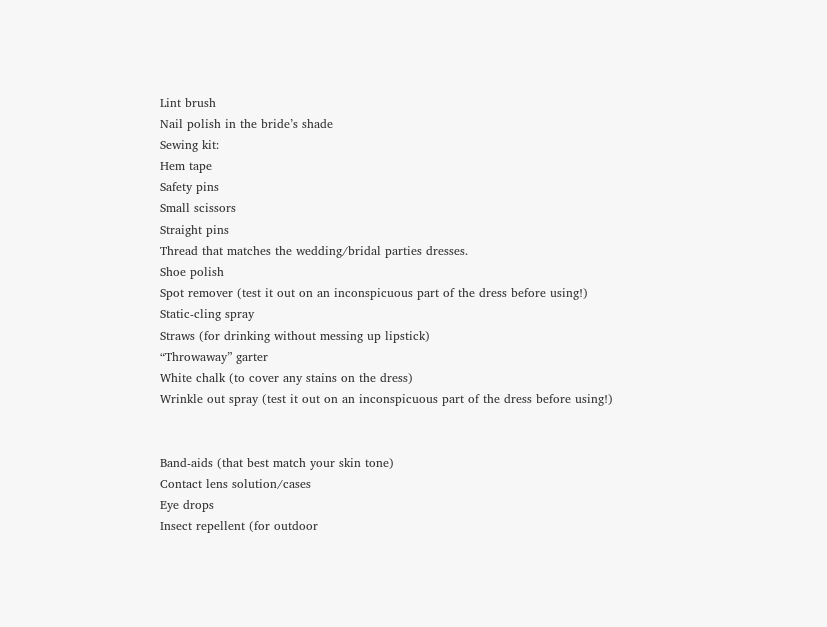Lint brush
Nail polish in the bride’s shade
Sewing kit:
Hem tape
Safety pins
Small scissors
Straight pins
Thread that matches the wedding/bridal parties dresses.
Shoe polish
Spot remover (test it out on an inconspicuous part of the dress before using!)
Static-cling spray
Straws (for drinking without messing up lipstick)
“Throwaway” garter
White chalk (to cover any stains on the dress)
Wrinkle out spray (test it out on an inconspicuous part of the dress before using!)


Band-aids (that best match your skin tone)
Contact lens solution/cases
Eye drops
Insect repellent (for outdoor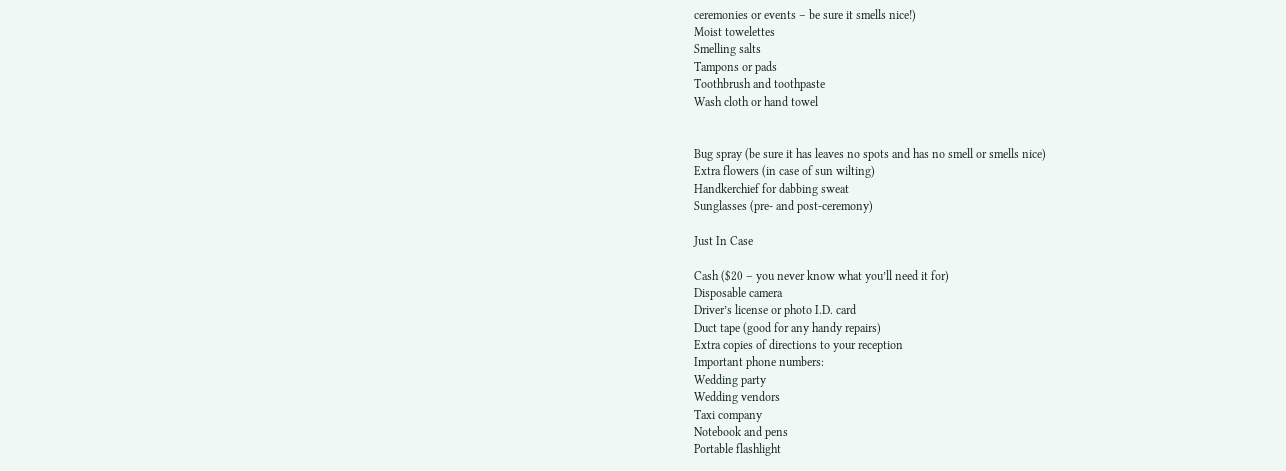ceremonies or events – be sure it smells nice!)
Moist towelettes
Smelling salts
Tampons or pads
Toothbrush and toothpaste
Wash cloth or hand towel


Bug spray (be sure it has leaves no spots and has no smell or smells nice)
Extra flowers (in case of sun wilting)
Handkerchief for dabbing sweat
Sunglasses (pre- and post-ceremony)

Just In Case

Cash ($20 – you never know what you’ll need it for)
Disposable camera
Driver’s license or photo I.D. card
Duct tape (good for any handy repairs)
Extra copies of directions to your reception
Important phone numbers:
Wedding party
Wedding vendors
Taxi company
Notebook and pens
Portable flashlight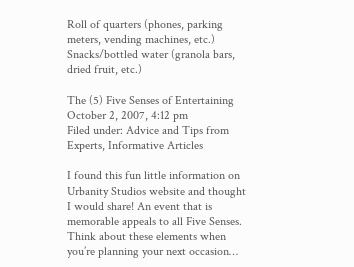Roll of quarters (phones, parking meters, vending machines, etc.)
Snacks/bottled water (granola bars, dried fruit, etc.)

The (5) Five Senses of Entertaining
October 2, 2007, 4:12 pm
Filed under: Advice and Tips from Experts, Informative Articles

I found this fun little information on Urbanity Studios website and thought I would share! An event that is memorable appeals to all Five Senses. Think about these elements when you’re planning your next occasion…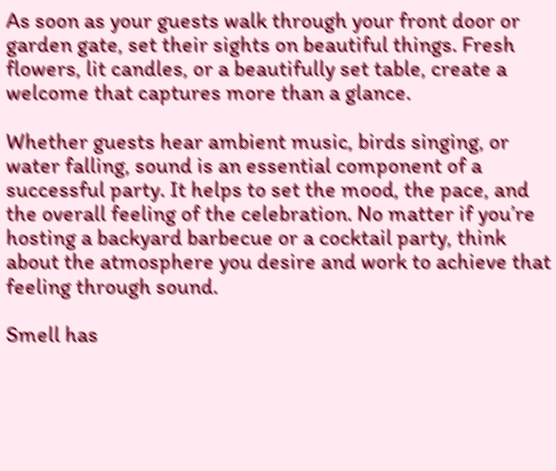As soon as your guests walk through your front door or garden gate, set their sights on beautiful things. Fresh flowers, lit candles, or a beautifully set table, create a welcome that captures more than a glance.

Whether guests hear ambient music, birds singing, or water falling, sound is an essential component of a successful party. It helps to set the mood, the pace, and the overall feeling of the celebration. No matter if you’re hosting a backyard barbecue or a cocktail party, think about the atmosphere you desire and work to achieve that feeling through sound.

Smell has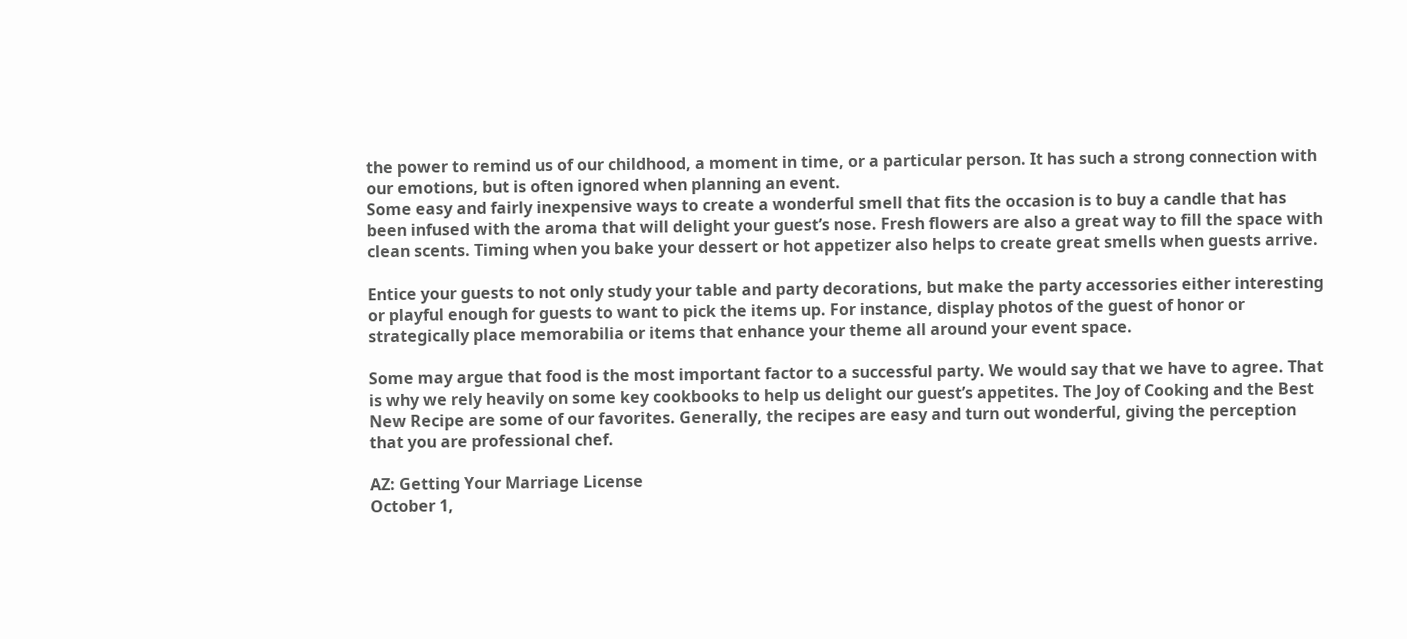the power to remind us of our childhood, a moment in time, or a particular person. It has such a strong connection with our emotions, but is often ignored when planning an event.
Some easy and fairly inexpensive ways to create a wonderful smell that fits the occasion is to buy a candle that has been infused with the aroma that will delight your guest’s nose. Fresh flowers are also a great way to fill the space with clean scents. Timing when you bake your dessert or hot appetizer also helps to create great smells when guests arrive.

Entice your guests to not only study your table and party decorations, but make the party accessories either interesting or playful enough for guests to want to pick the items up. For instance, display photos of the guest of honor or strategically place memorabilia or items that enhance your theme all around your event space.

Some may argue that food is the most important factor to a successful party. We would say that we have to agree. That is why we rely heavily on some key cookbooks to help us delight our guest’s appetites. The Joy of Cooking and the Best New Recipe are some of our favorites. Generally, the recipes are easy and turn out wonderful, giving the perception that you are professional chef.

AZ: Getting Your Marriage License
October 1,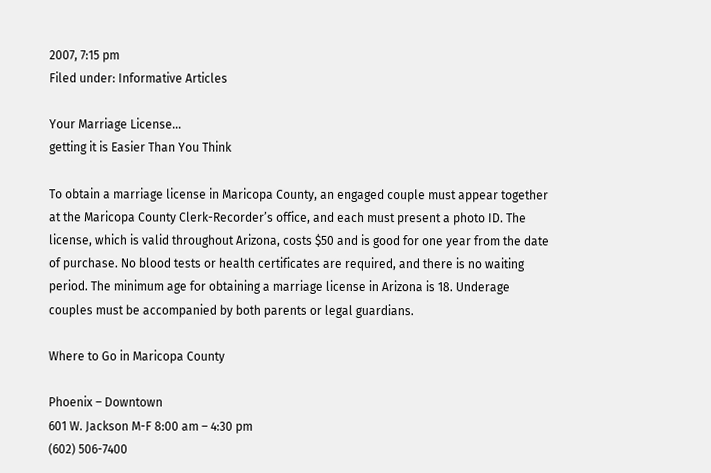2007, 7:15 pm
Filed under: Informative Articles

Your Marriage License…
getting it is Easier Than You Think

To obtain a marriage license in Maricopa County, an engaged couple must appear together at the Maricopa County Clerk-Recorder’s office, and each must present a photo ID. The license, which is valid throughout Arizona, costs $50 and is good for one year from the date of purchase. No blood tests or health certificates are required, and there is no waiting period. The minimum age for obtaining a marriage license in Arizona is 18. Underage couples must be accompanied by both parents or legal guardians.

Where to Go in Maricopa County

Phoenix – Downtown
601 W. Jackson M-F 8:00 am – 4:30 pm
(602) 506-7400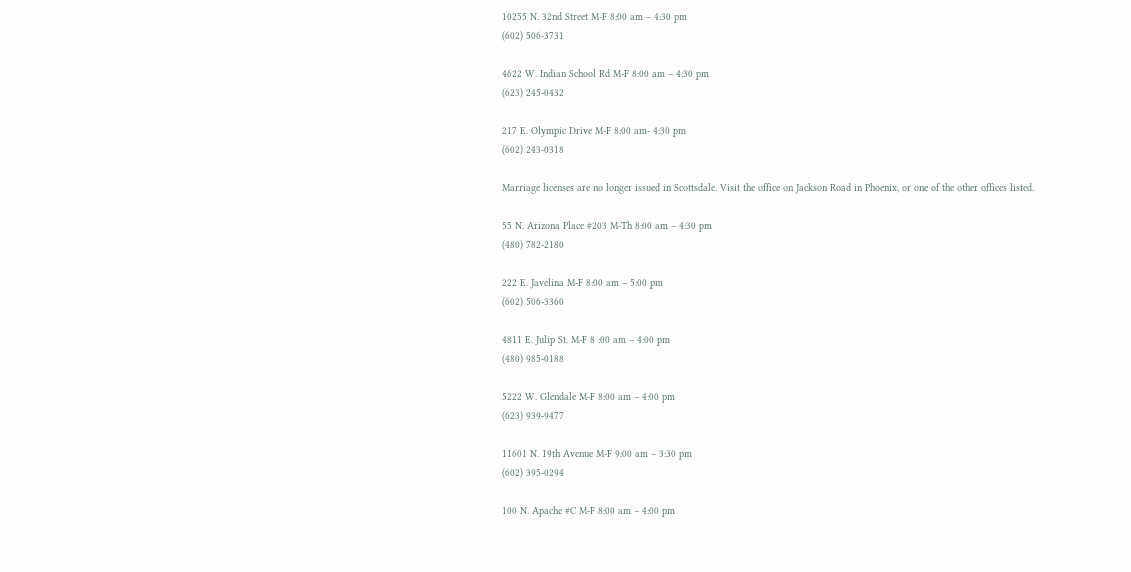10255 N. 32nd Street M-F 8:00 am – 4:30 pm
(602) 506-3731

4622 W. Indian School Rd M-F 8:00 am – 4:30 pm
(623) 245-0432

217 E. Olympic Drive M-F 8:00 am- 4:30 pm
(602) 243-0318

Marriage licenses are no longer issued in Scottsdale. Visit the office on Jackson Road in Phoenix, or one of the other offices listed.

55 N. Arizona Place #203 M-Th 8:00 am – 4:30 pm
(480) 782-2180

222 E. Javelina M-F 8:00 am – 5:00 pm
(602) 506-3360

4811 E. Julip St. M-F 8 :00 am – 4:00 pm
(480) 985-0188

5222 W. Glendale M-F 8:00 am – 4:00 pm
(623) 939-9477

11601 N. 19th Avenue M-F 9:00 am – 3:30 pm
(602) 395-0294

100 N. Apache #C M-F 8:00 am – 4:00 pm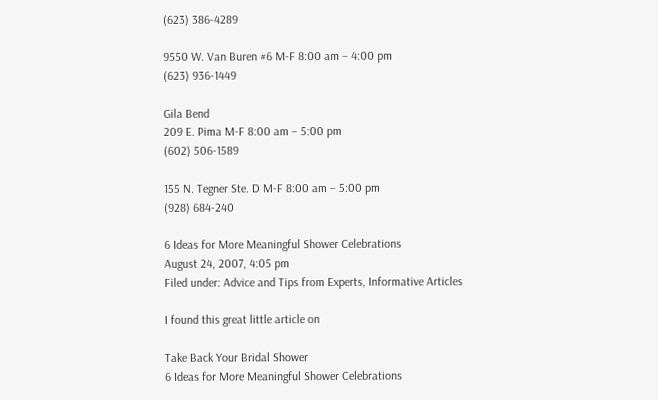(623) 386-4289

9550 W. Van Buren #6 M-F 8:00 am – 4:00 pm
(623) 936-1449

Gila Bend
209 E. Pima M-F 8:00 am – 5:00 pm
(602) 506-1589

155 N. Tegner Ste. D M-F 8:00 am – 5:00 pm
(928) 684-240

6 Ideas for More Meaningful Shower Celebrations
August 24, 2007, 4:05 pm
Filed under: Advice and Tips from Experts, Informative Articles

I found this great little article on

Take Back Your Bridal Shower
6 Ideas for More Meaningful Shower Celebrations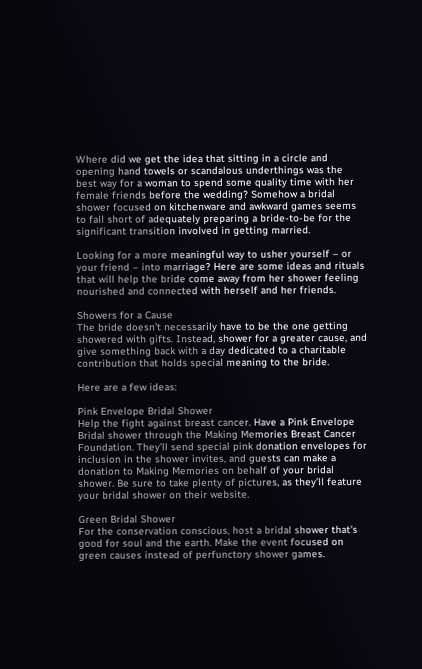Where did we get the idea that sitting in a circle and opening hand towels or scandalous underthings was the best way for a woman to spend some quality time with her female friends before the wedding? Somehow a bridal shower focused on kitchenware and awkward games seems to fall short of adequately preparing a bride-to-be for the significant transition involved in getting married.

Looking for a more meaningful way to usher yourself – or your friend – into marriage? Here are some ideas and rituals that will help the bride come away from her shower feeling nourished and connected with herself and her friends.

Showers for a Cause
The bride doesn’t necessarily have to be the one getting showered with gifts. Instead, shower for a greater cause, and give something back with a day dedicated to a charitable contribution that holds special meaning to the bride.

Here are a few ideas:

Pink Envelope Bridal Shower
Help the fight against breast cancer. Have a Pink Envelope Bridal shower through the Making Memories Breast Cancer Foundation. They’ll send special pink donation envelopes for inclusion in the shower invites, and guests can make a donation to Making Memories on behalf of your bridal shower. Be sure to take plenty of pictures, as they’ll feature your bridal shower on their website.

Green Bridal Shower
For the conservation conscious, host a bridal shower that’s good for soul and the earth. Make the event focused on green causes instead of perfunctory shower games.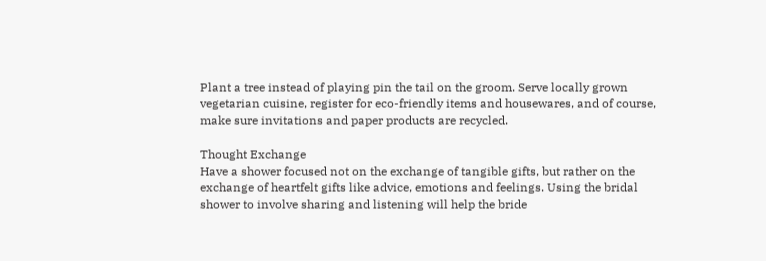Plant a tree instead of playing pin the tail on the groom. Serve locally grown vegetarian cuisine, register for eco-friendly items and housewares, and of course, make sure invitations and paper products are recycled.

Thought Exchange
Have a shower focused not on the exchange of tangible gifts, but rather on the exchange of heartfelt gifts like advice, emotions and feelings. Using the bridal shower to involve sharing and listening will help the bride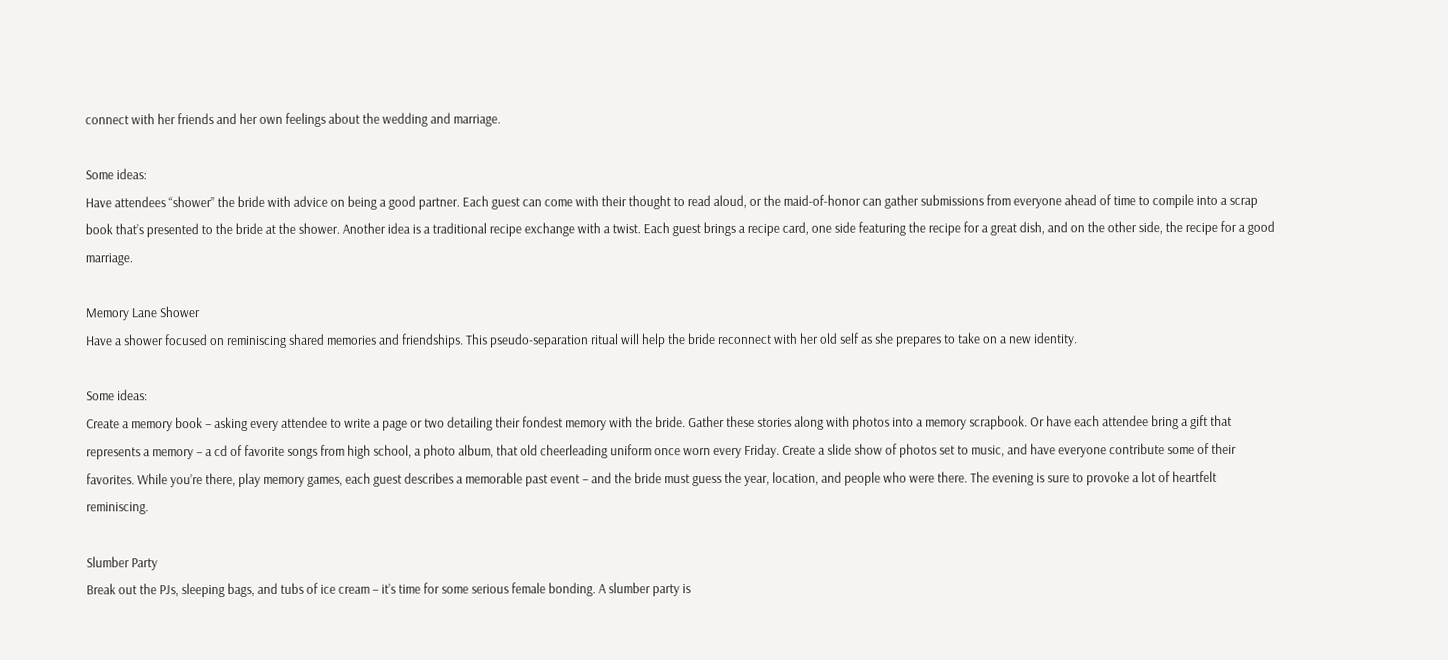connect with her friends and her own feelings about the wedding and marriage.

Some ideas:
Have attendees “shower” the bride with advice on being a good partner. Each guest can come with their thought to read aloud, or the maid-of-honor can gather submissions from everyone ahead of time to compile into a scrap book that’s presented to the bride at the shower. Another idea is a traditional recipe exchange with a twist. Each guest brings a recipe card, one side featuring the recipe for a great dish, and on the other side, the recipe for a good marriage.

Memory Lane Shower
Have a shower focused on reminiscing shared memories and friendships. This pseudo-separation ritual will help the bride reconnect with her old self as she prepares to take on a new identity.

Some ideas:
Create a memory book – asking every attendee to write a page or two detailing their fondest memory with the bride. Gather these stories along with photos into a memory scrapbook. Or have each attendee bring a gift that represents a memory – a cd of favorite songs from high school, a photo album, that old cheerleading uniform once worn every Friday. Create a slide show of photos set to music, and have everyone contribute some of their favorites. While you’re there, play memory games, each guest describes a memorable past event – and the bride must guess the year, location, and people who were there. The evening is sure to provoke a lot of heartfelt reminiscing.

Slumber Party
Break out the PJs, sleeping bags, and tubs of ice cream – it’s time for some serious female bonding. A slumber party is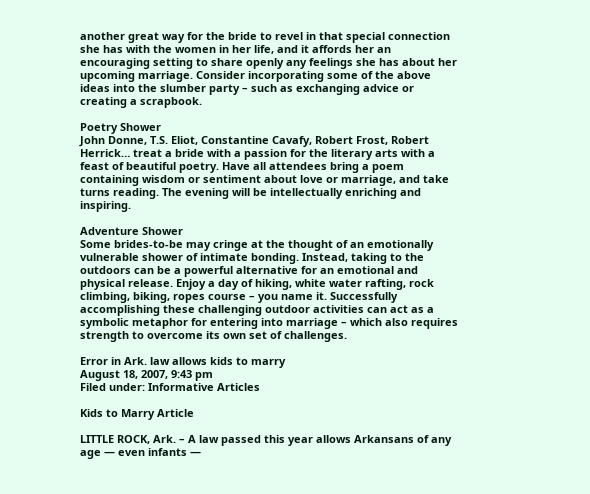another great way for the bride to revel in that special connection she has with the women in her life, and it affords her an encouraging setting to share openly any feelings she has about her upcoming marriage. Consider incorporating some of the above ideas into the slumber party – such as exchanging advice or creating a scrapbook.

Poetry Shower
John Donne, T.S. Eliot, Constantine Cavafy, Robert Frost, Robert Herrick… treat a bride with a passion for the literary arts with a feast of beautiful poetry. Have all attendees bring a poem containing wisdom or sentiment about love or marriage, and take turns reading. The evening will be intellectually enriching and inspiring.

Adventure Shower
Some brides-to-be may cringe at the thought of an emotionally vulnerable shower of intimate bonding. Instead, taking to the outdoors can be a powerful alternative for an emotional and physical release. Enjoy a day of hiking, white water rafting, rock climbing, biking, ropes course – you name it. Successfully accomplishing these challenging outdoor activities can act as a symbolic metaphor for entering into marriage – which also requires strength to overcome its own set of challenges.

Error in Ark. law allows kids to marry
August 18, 2007, 9:43 pm
Filed under: Informative Articles

Kids to Marry Article

LITTLE ROCK, Ark. – A law passed this year allows Arkansans of any age — even infants —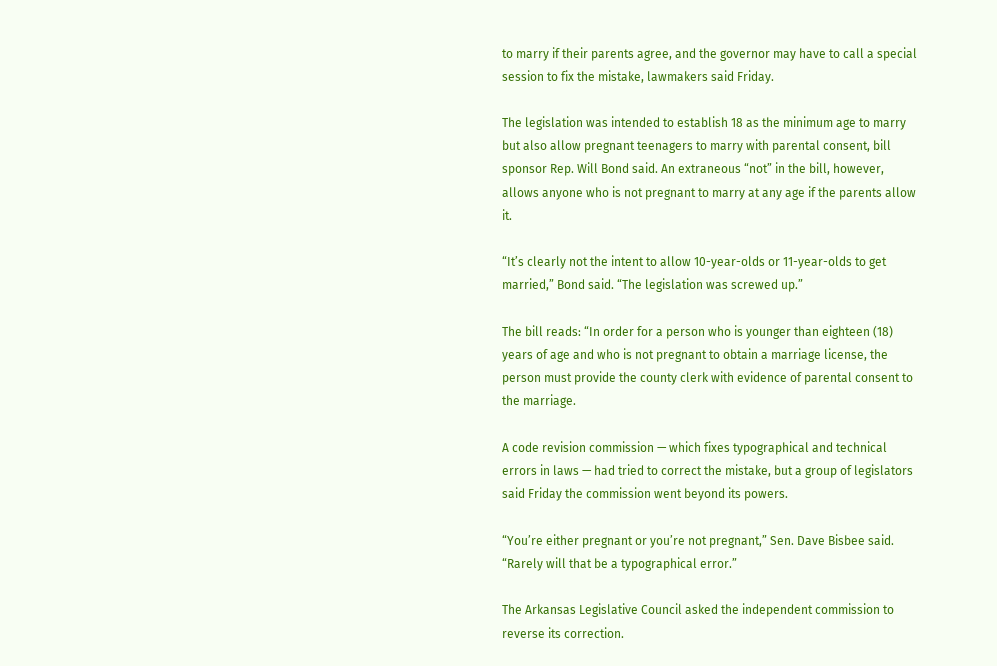to marry if their parents agree, and the governor may have to call a special session to fix the mistake, lawmakers said Friday.

The legislation was intended to establish 18 as the minimum age to marry but also allow pregnant teenagers to marry with parental consent, bill sponsor Rep. Will Bond said. An extraneous “not” in the bill, however, allows anyone who is not pregnant to marry at any age if the parents allow it.

“It’s clearly not the intent to allow 10-year-olds or 11-year-olds to get married,” Bond said. “The legislation was screwed up.”

The bill reads: “In order for a person who is younger than eighteen (18) years of age and who is not pregnant to obtain a marriage license, the person must provide the county clerk with evidence of parental consent to the marriage.

A code revision commission — which fixes typographical and technical errors in laws — had tried to correct the mistake, but a group of legislators said Friday the commission went beyond its powers.

“You’re either pregnant or you’re not pregnant,” Sen. Dave Bisbee said. “Rarely will that be a typographical error.”

The Arkansas Legislative Council asked the independent commission to reverse its correction.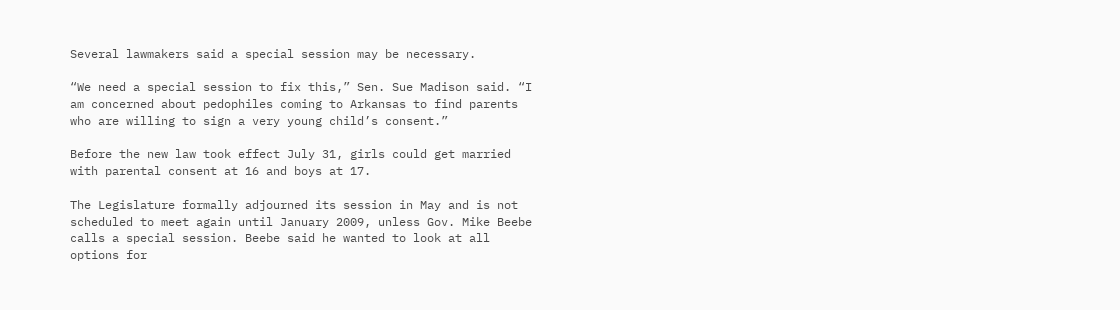Several lawmakers said a special session may be necessary.

“We need a special session to fix this,” Sen. Sue Madison said. “I am concerned about pedophiles coming to Arkansas to find parents who are willing to sign a very young child’s consent.”

Before the new law took effect July 31, girls could get married with parental consent at 16 and boys at 17.

The Legislature formally adjourned its session in May and is not scheduled to meet again until January 2009, unless Gov. Mike Beebe calls a special session. Beebe said he wanted to look at all options for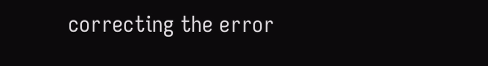correcting the error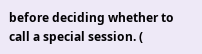before deciding whether to call a special session. (